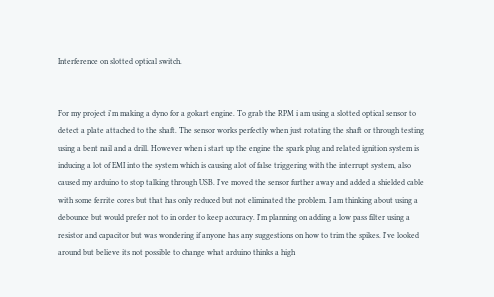Interference on slotted optical switch.


For my project i'm making a dyno for a gokart engine. To grab the RPM i am using a slotted optical sensor to detect a plate attached to the shaft. The sensor works perfectly when just rotating the shaft or through testing using a bent nail and a drill. However when i start up the engine the spark plug and related ignition system is inducing a lot of EMI into the system which is causing alot of false triggering with the interrupt system, also caused my arduino to stop talking through USB. I've moved the sensor further away and added a shielded cable with some ferrite cores but that has only reduced but not eliminated the problem. I am thinking about using a debounce but would prefer not to in order to keep accuracy. I'm planning on adding a low pass filter using a resistor and capacitor but was wondering if anyone has any suggestions on how to trim the spikes. I've looked around but believe its not possible to change what arduino thinks a high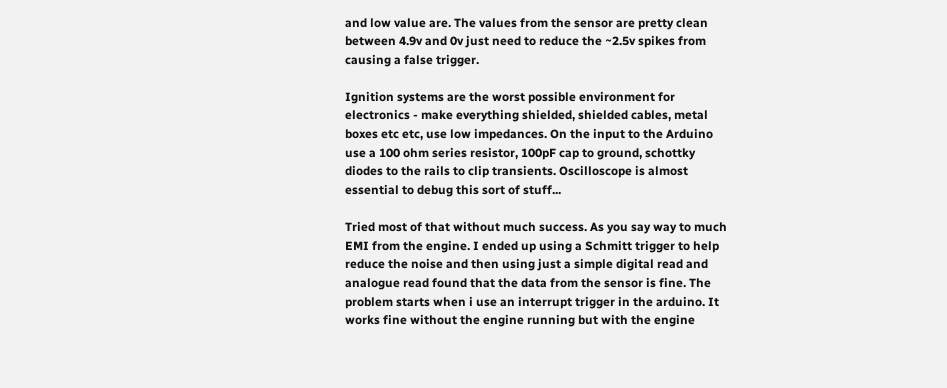and low value are. The values from the sensor are pretty clean between 4.9v and 0v just need to reduce the ~2.5v spikes from causing a false trigger.

Ignition systems are the worst possible environment for electronics - make everything shielded, shielded cables, metal boxes etc etc, use low impedances. On the input to the Arduino use a 100 ohm series resistor, 100pF cap to ground, schottky diodes to the rails to clip transients. Oscilloscope is almost essential to debug this sort of stuff...

Tried most of that without much success. As you say way to much EMI from the engine. I ended up using a Schmitt trigger to help reduce the noise and then using just a simple digital read and analogue read found that the data from the sensor is fine. The problem starts when i use an interrupt trigger in the arduino. It works fine without the engine running but with the engine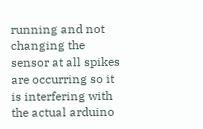running and not changing the sensor at all spikes are occurring so it is interfering with the actual arduino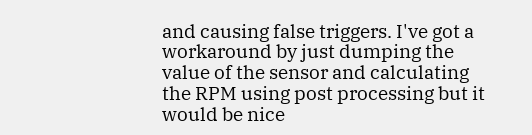and causing false triggers. I've got a workaround by just dumping the value of the sensor and calculating the RPM using post processing but it would be nice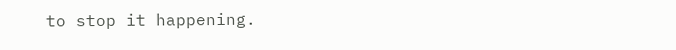to stop it happening.